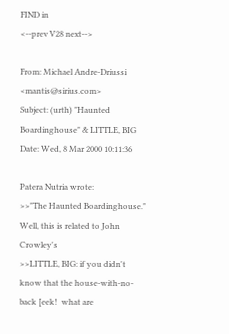FIND in
<--prev V28 next-->

From: Michael Andre-Driussi <mantis@sirius.com>
Subject: (urth) "Haunted Boardinghouse" & LITTLE, BIG
Date: Wed, 8 Mar 2000 10:11:36

Patera Nutria wrote:
>>"The Haunted Boardinghouse."  Well, this is related to John Crowley's
>>LITTLE, BIG: if you didn't know that the house-with-no-back [eek!  what are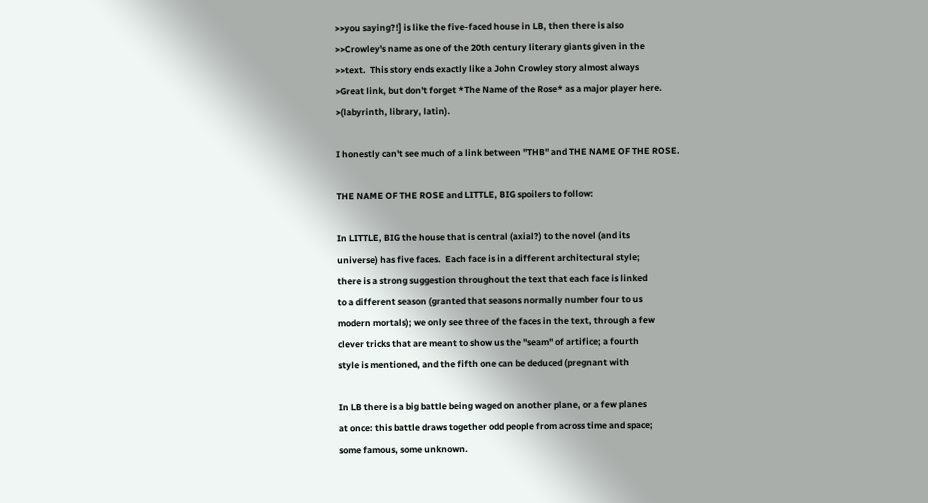>>you saying?!] is like the five-faced house in LB, then there is also
>>Crowley's name as one of the 20th century literary giants given in the
>>text.  This story ends exactly like a John Crowley story almost always
>Great link, but don't forget *The Name of the Rose* as a major player here.
>(labyrinth, library, latin).

I honestly can't see much of a link between "THB" and THE NAME OF THE ROSE.

THE NAME OF THE ROSE and LITTLE, BIG spoilers to follow:

In LITTLE, BIG the house that is central (axial?) to the novel (and its
universe) has five faces.  Each face is in a different architectural style;
there is a strong suggestion throughout the text that each face is linked
to a different season (granted that seasons normally number four to us
modern mortals); we only see three of the faces in the text, through a few
clever tricks that are meant to show us the "seam" of artifice; a fourth
style is mentioned, and the fifth one can be deduced (pregnant with

In LB there is a big battle being waged on another plane, or a few planes
at once: this battle draws together odd people from across time and space;
some famous, some unknown.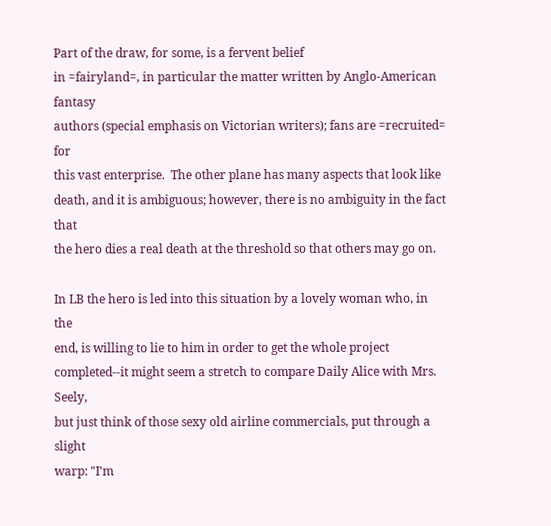Part of the draw, for some, is a fervent belief
in =fairyland=, in particular the matter written by Anglo-American fantasy
authors (special emphasis on Victorian writers); fans are =recruited= for
this vast enterprise.  The other plane has many aspects that look like
death, and it is ambiguous; however, there is no ambiguity in the fact that
the hero dies a real death at the threshold so that others may go on.

In LB the hero is led into this situation by a lovely woman who, in the
end, is willing to lie to him in order to get the whole project
completed--it might seem a stretch to compare Daily Alice with Mrs. Seely,
but just think of those sexy old airline commercials, put through a slight
warp: "I'm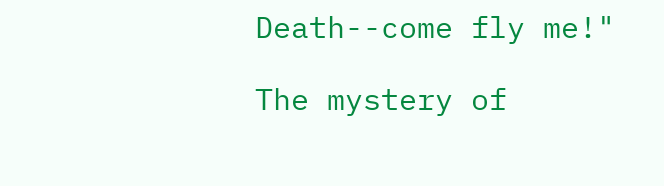Death--come fly me!"

The mystery of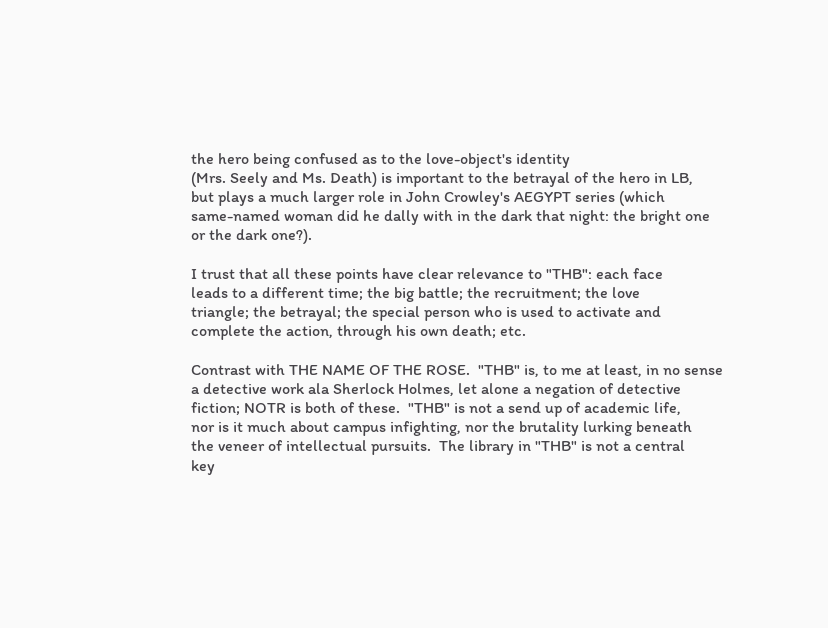the hero being confused as to the love-object's identity
(Mrs. Seely and Ms. Death) is important to the betrayal of the hero in LB,
but plays a much larger role in John Crowley's AEGYPT series (which
same-named woman did he dally with in the dark that night: the bright one
or the dark one?).

I trust that all these points have clear relevance to "THB": each face
leads to a different time; the big battle; the recruitment; the love
triangle; the betrayal; the special person who is used to activate and
complete the action, through his own death; etc.

Contrast with THE NAME OF THE ROSE.  "THB" is, to me at least, in no sense
a detective work ala Sherlock Holmes, let alone a negation of detective
fiction; NOTR is both of these.  "THB" is not a send up of academic life,
nor is it much about campus infighting, nor the brutality lurking beneath
the veneer of intellectual pursuits.  The library in "THB" is not a central
key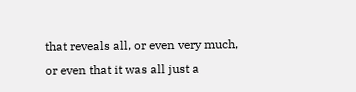that reveals all, or even very much, or even that it was all just a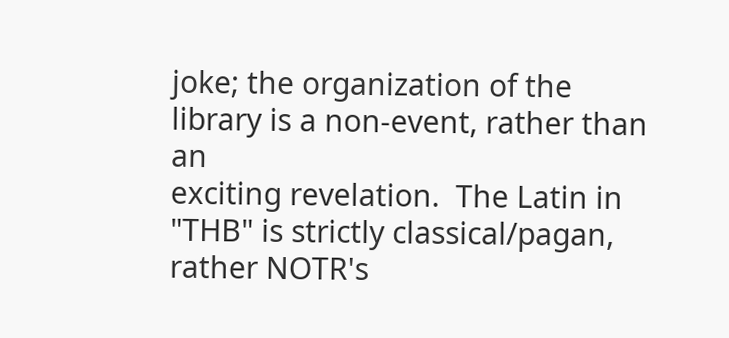joke; the organization of the library is a non-event, rather than an
exciting revelation.  The Latin in "THB" is strictly classical/pagan,
rather NOTR's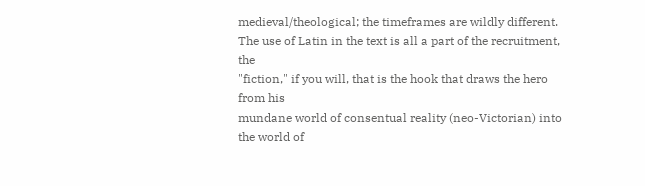medieval/theological; the timeframes are wildly different.
The use of Latin in the text is all a part of the recruitment, the
"fiction," if you will, that is the hook that draws the hero from his
mundane world of consentual reality (neo-Victorian) into the world of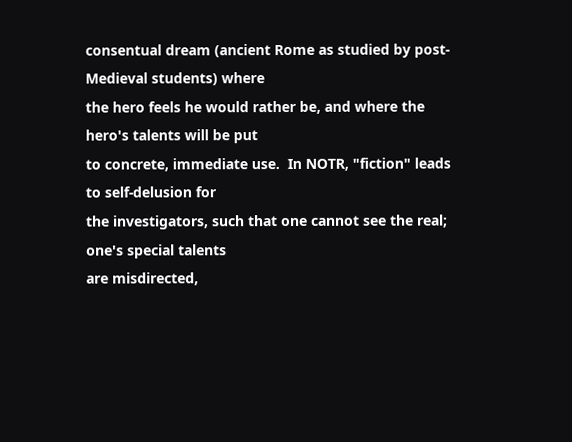consentual dream (ancient Rome as studied by post-Medieval students) where
the hero feels he would rather be, and where the hero's talents will be put
to concrete, immediate use.  In NOTR, "fiction" leads to self-delusion for
the investigators, such that one cannot see the real; one's special talents
are misdirected,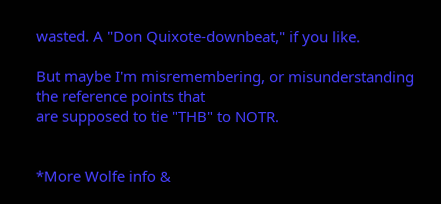wasted. A "Don Quixote-downbeat," if you like.

But maybe I'm misremembering, or misunderstanding the reference points that
are supposed to tie "THB" to NOTR.


*More Wolfe info &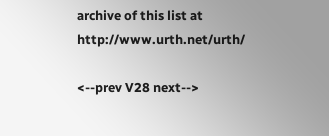archive of this list at http://www.urth.net/urth/

<--prev V28 next-->